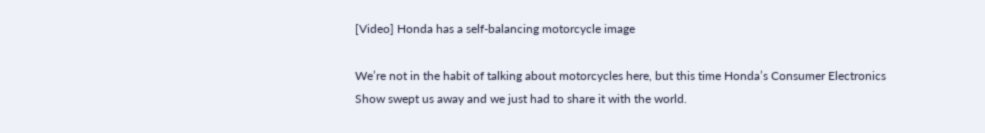[Video] Honda has a self-balancing motorcycle image

We’re not in the habit of talking about motorcycles here, but this time Honda’s Consumer Electronics Show swept us away and we just had to share it with the world.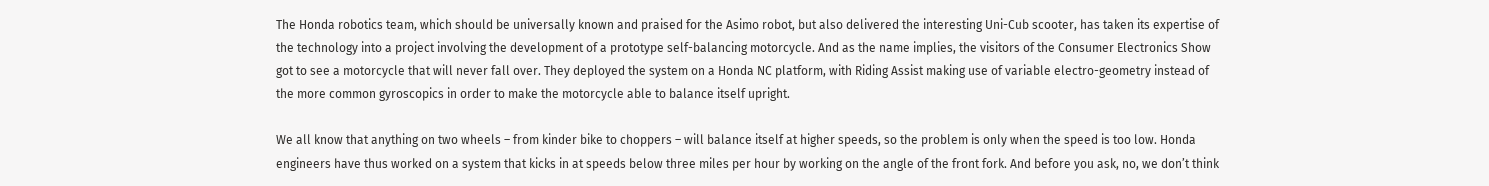The Honda robotics team, which should be universally known and praised for the Asimo robot, but also delivered the interesting Uni-Cub scooter, has taken its expertise of the technology into a project involving the development of a prototype self-balancing motorcycle. And as the name implies, the visitors of the Consumer Electronics Show got to see a motorcycle that will never fall over. They deployed the system on a Honda NC platform, with Riding Assist making use of variable electro-geometry instead of the more common gyroscopics in order to make the motorcycle able to balance itself upright.

We all know that anything on two wheels – from kinder bike to choppers – will balance itself at higher speeds, so the problem is only when the speed is too low. Honda engineers have thus worked on a system that kicks in at speeds below three miles per hour by working on the angle of the front fork. And before you ask, no, we don’t think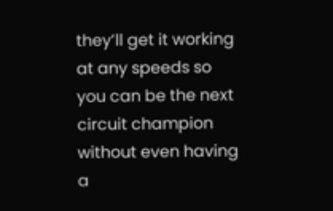they’ll get it working at any speeds so you can be the next circuit champion without even having a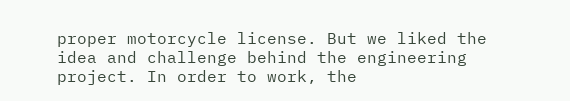proper motorcycle license. But we liked the idea and challenge behind the engineering project. In order to work, the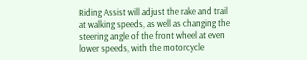Riding Assist will adjust the rake and trail at walking speeds, as well as changing the steering angle of the front wheel at even lower speeds, with the motorcycle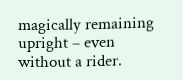magically remaining upright – even without a rider.